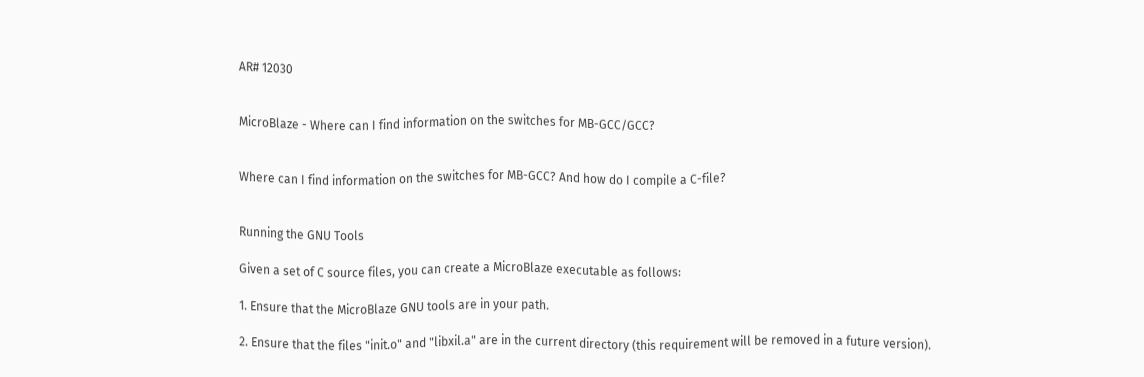AR# 12030


MicroBlaze - Where can I find information on the switches for MB-GCC/GCC?


Where can I find information on the switches for MB-GCC? And how do I compile a C-file?


Running the GNU Tools

Given a set of C source files, you can create a MicroBlaze executable as follows:

1. Ensure that the MicroBlaze GNU tools are in your path.

2. Ensure that the files "init.o" and "libxil.a" are in the current directory (this requirement will be removed in a future version).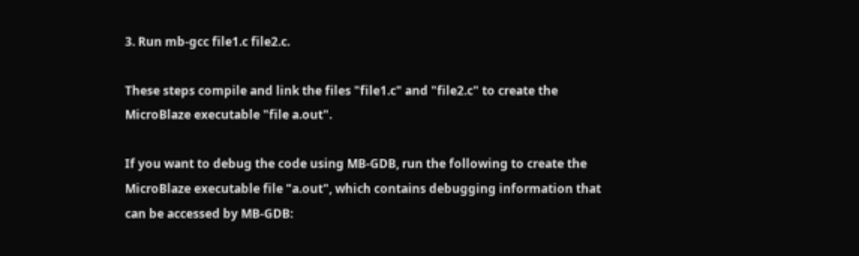3. Run mb-gcc file1.c file2.c.

These steps compile and link the files "file1.c" and "file2.c" to create the MicroBlaze executable "file a.out".

If you want to debug the code using MB-GDB, run the following to create the MicroBlaze executable file "a.out", which contains debugging information that can be accessed by MB-GDB: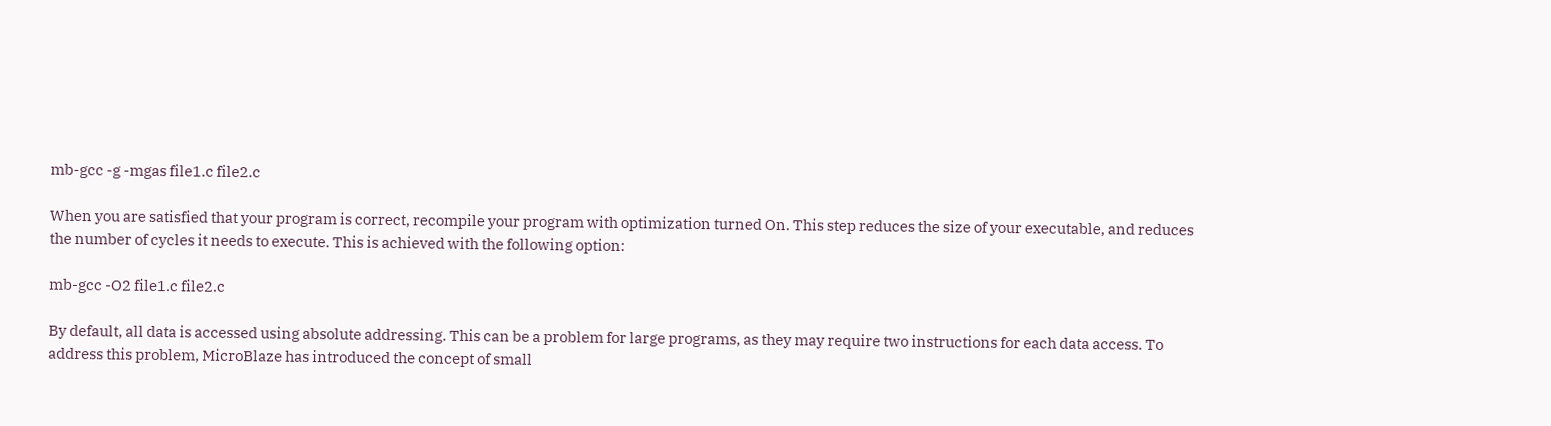mb-gcc -g -mgas file1.c file2.c

When you are satisfied that your program is correct, recompile your program with optimization turned On. This step reduces the size of your executable, and reduces the number of cycles it needs to execute. This is achieved with the following option:

mb-gcc -O2 file1.c file2.c

By default, all data is accessed using absolute addressing. This can be a problem for large programs, as they may require two instructions for each data access. To address this problem, MicroBlaze has introduced the concept of small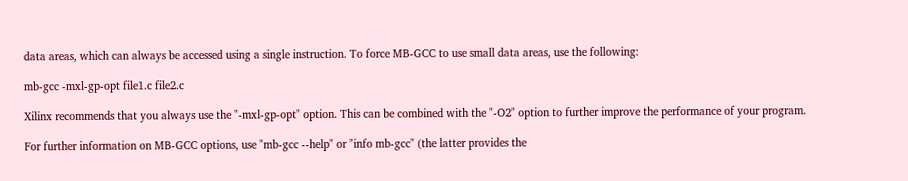data areas, which can always be accessed using a single instruction. To force MB-GCC to use small data areas, use the following:

mb-gcc -mxl-gp-opt file1.c file2.c

Xilinx recommends that you always use the "-mxl-gp-opt" option. This can be combined with the "-O2" option to further improve the performance of your program.

For further information on MB-GCC options, use "mb-gcc --help" or "info mb-gcc" (the latter provides the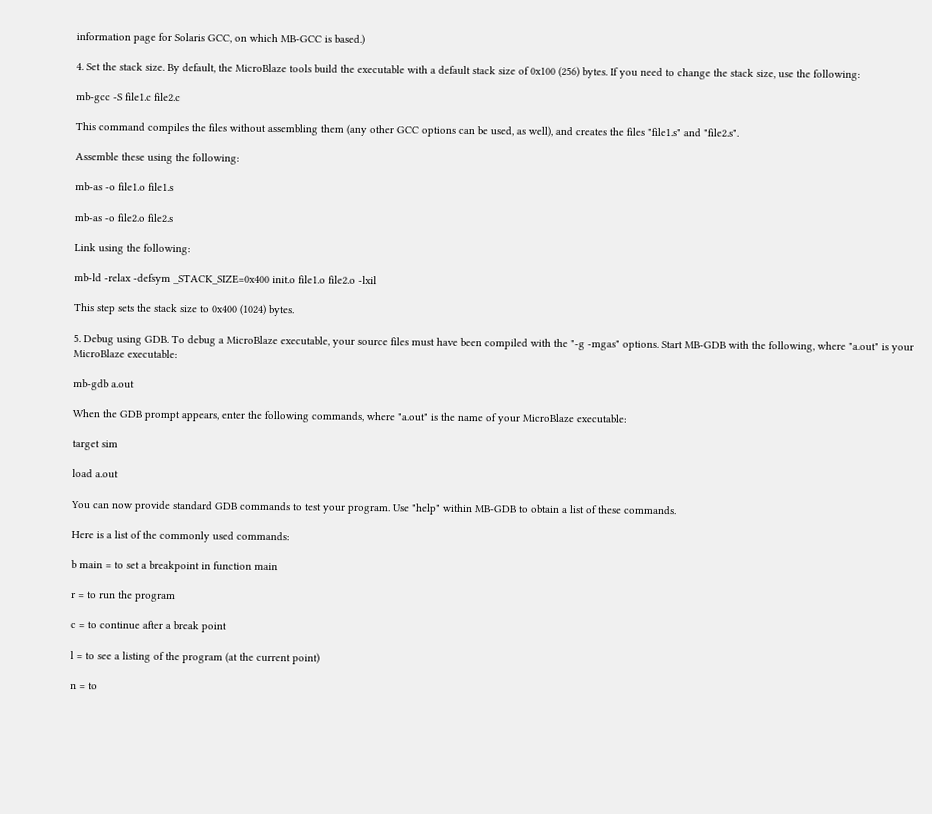information page for Solaris GCC, on which MB-GCC is based.)

4. Set the stack size. By default, the MicroBlaze tools build the executable with a default stack size of 0x100 (256) bytes. If you need to change the stack size, use the following:

mb-gcc -S file1.c file2.c

This command compiles the files without assembling them (any other GCC options can be used, as well), and creates the files "file1.s" and "file2.s".

Assemble these using the following:

mb-as -o file1.o file1.s

mb-as -o file2.o file2.s

Link using the following:

mb-ld -relax -defsym _STACK_SIZE=0x400 init.o file1.o file2.o -lxil

This step sets the stack size to 0x400 (1024) bytes.

5. Debug using GDB. To debug a MicroBlaze executable, your source files must have been compiled with the "-g -mgas" options. Start MB-GDB with the following, where "a.out" is your MicroBlaze executable:

mb-gdb a.out

When the GDB prompt appears, enter the following commands, where "a.out" is the name of your MicroBlaze executable:

target sim

load a.out

You can now provide standard GDB commands to test your program. Use "help" within MB-GDB to obtain a list of these commands.

Here is a list of the commonly used commands:

b main = to set a breakpoint in function main

r = to run the program

c = to continue after a break point

l = to see a listing of the program (at the current point)

n = to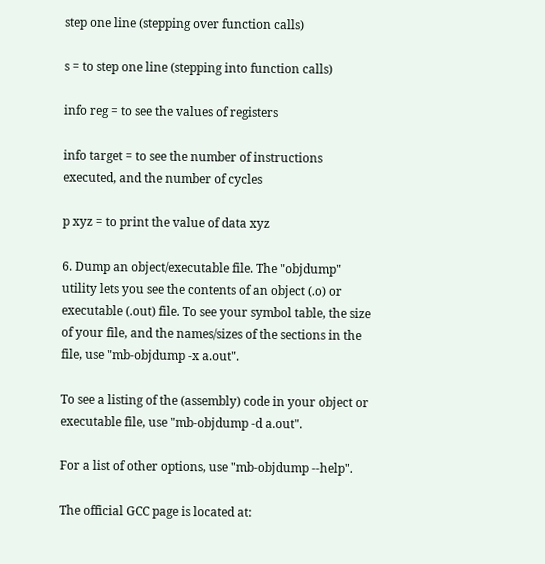step one line (stepping over function calls)

s = to step one line (stepping into function calls)

info reg = to see the values of registers

info target = to see the number of instructions executed, and the number of cycles

p xyz = to print the value of data xyz

6. Dump an object/executable file. The "objdump" utility lets you see the contents of an object (.o) or executable (.out) file. To see your symbol table, the size of your file, and the names/sizes of the sections in the file, use "mb-objdump -x a.out".

To see a listing of the (assembly) code in your object or executable file, use "mb-objdump -d a.out".

For a list of other options, use "mb-objdump --help".

The official GCC page is located at: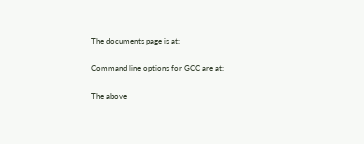The documents page is at:

Command line options for GCC are at:

The above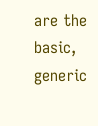are the basic, generic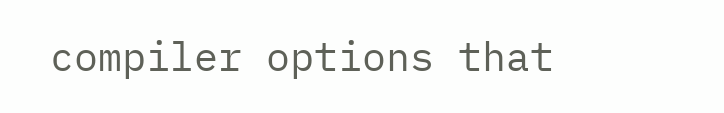compiler options that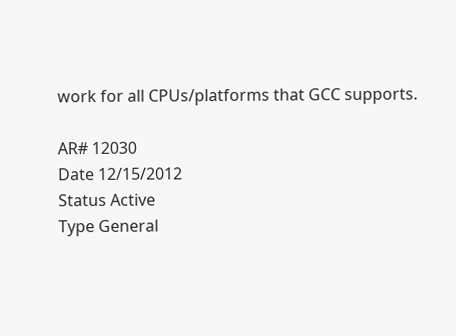work for all CPUs/platforms that GCC supports.

AR# 12030
Date 12/15/2012
Status Active
Type General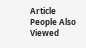Article
People Also Viewed